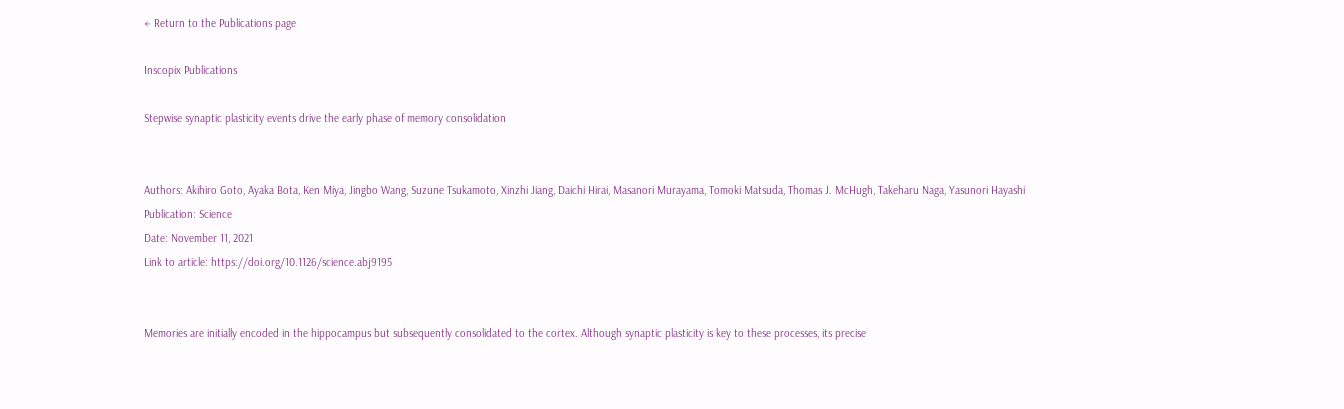← Return to the Publications page

Inscopix Publications

Stepwise synaptic plasticity events drive the early phase of memory consolidation


Authors: Akihiro Goto, Ayaka Bota, Ken Miya, Jingbo Wang, Suzune Tsukamoto, Xinzhi Jiang, Daichi Hirai, Masanori Murayama, Tomoki Matsuda, Thomas J. McHugh, Takeharu Naga, Yasunori Hayashi
Publication: Science
Date: November 11, 2021
Link to article: https://doi.org/10.1126/science.abj9195


Memories are initially encoded in the hippocampus but subsequently consolidated to the cortex. Although synaptic plasticity is key to these processes, its precise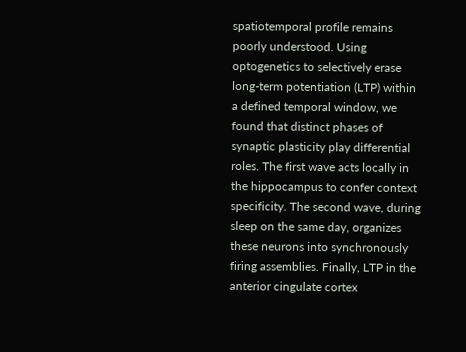spatiotemporal profile remains poorly understood. Using optogenetics to selectively erase long-term potentiation (LTP) within a defined temporal window, we found that distinct phases of synaptic plasticity play differential roles. The first wave acts locally in the hippocampus to confer context specificity. The second wave, during sleep on the same day, organizes these neurons into synchronously firing assemblies. Finally, LTP in the anterior cingulate cortex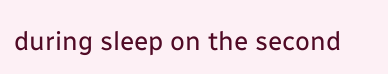during sleep on the second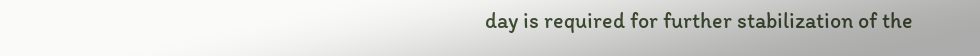day is required for further stabilization of the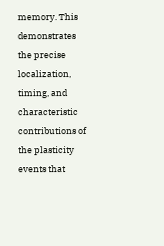memory. This demonstrates the precise localization, timing, and characteristic contributions of the plasticity events that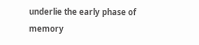underlie the early phase of memory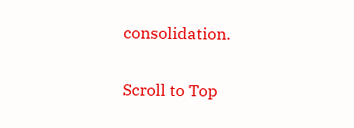consolidation.

Scroll to Top